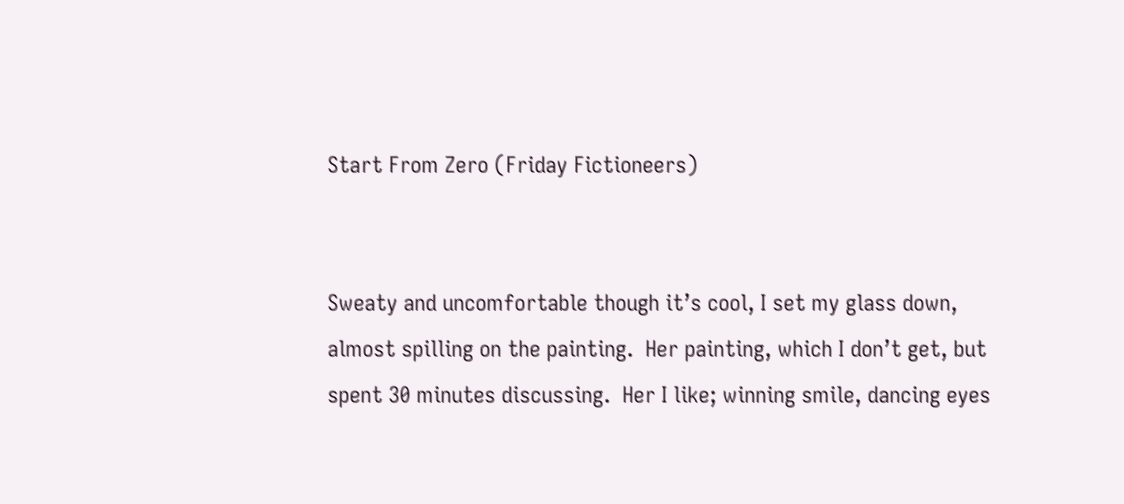Start From Zero (Friday Fictioneers)


Sweaty and uncomfortable though it’s cool, I set my glass down, almost spilling on the painting.  Her painting, which I don’t get, but spent 30 minutes discussing.  Her I like; winning smile, dancing eyes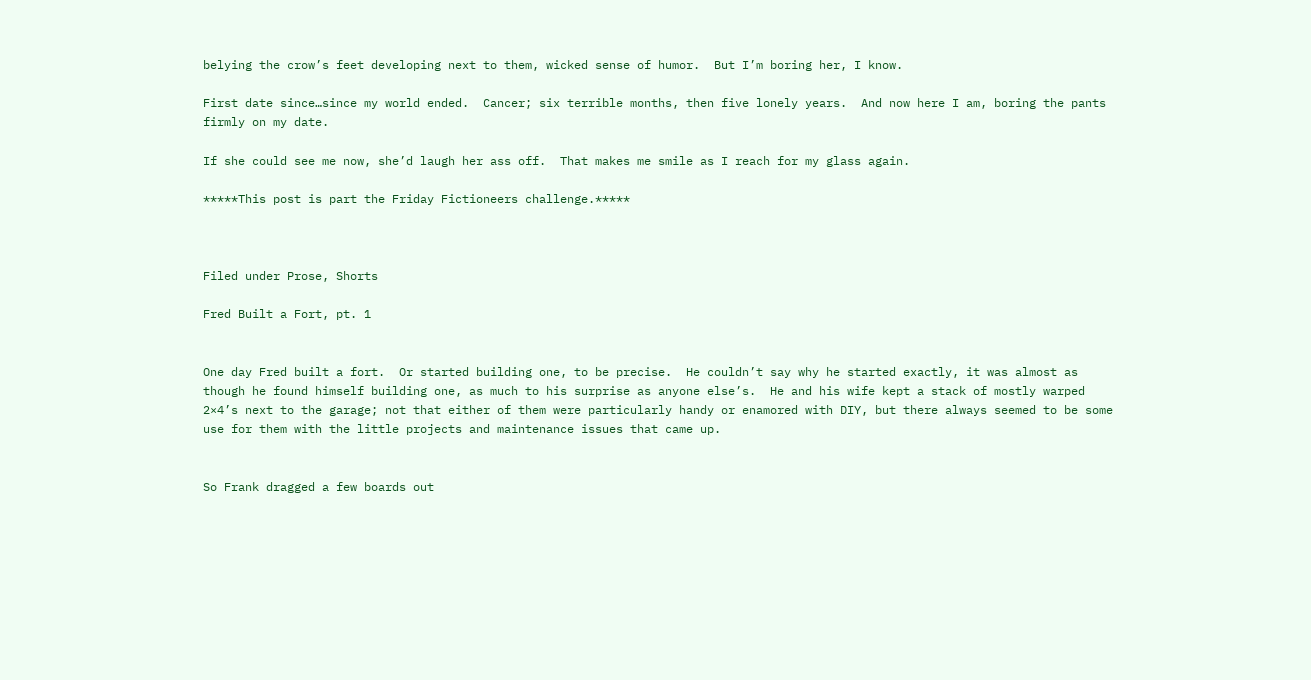belying the crow’s feet developing next to them, wicked sense of humor.  But I’m boring her, I know.

First date since…since my world ended.  Cancer; six terrible months, then five lonely years.  And now here I am, boring the pants firmly on my date.

If she could see me now, she’d laugh her ass off.  That makes me smile as I reach for my glass again.

*****This post is part the Friday Fictioneers challenge.*****



Filed under Prose, Shorts

Fred Built a Fort, pt. 1


One day Fred built a fort.  Or started building one, to be precise.  He couldn’t say why he started exactly, it was almost as though he found himself building one, as much to his surprise as anyone else’s.  He and his wife kept a stack of mostly warped 2×4’s next to the garage; not that either of them were particularly handy or enamored with DIY, but there always seemed to be some use for them with the little projects and maintenance issues that came up.


So Frank dragged a few boards out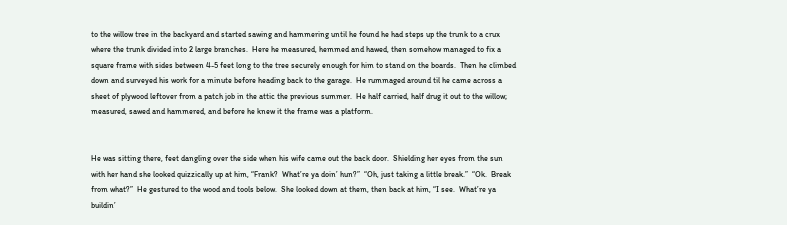to the willow tree in the backyard and started sawing and hammering until he found he had steps up the trunk to a crux where the trunk divided into 2 large branches.  Here he measured, hemmed and hawed, then somehow managed to fix a square frame with sides between 4-5 feet long to the tree securely enough for him to stand on the boards.  Then he climbed down and surveyed his work for a minute before heading back to the garage.  He rummaged around til he came across a sheet of plywood leftover from a patch job in the attic the previous summer.  He half carried, half drug it out to the willow; measured, sawed and hammered, and before he knew it the frame was a platform.


He was sitting there, feet dangling over the side when his wife came out the back door.  Shielding her eyes from the sun with her hand she looked quizzically up at him, “Frank?  What’re ya doin’ hun?”  “Oh, just taking a little break.”  “Ok.  Break from what?”  He gestured to the wood and tools below.  She looked down at them, then back at him, “I see.  What’re ya buildin’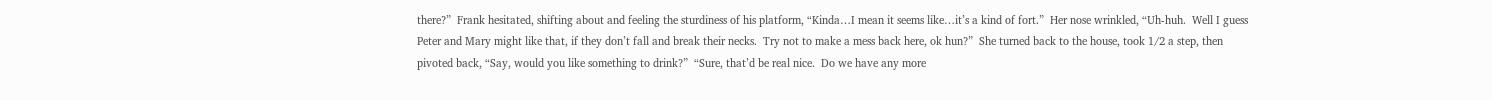there?”  Frank hesitated, shifting about and feeling the sturdiness of his platform, “Kinda…I mean it seems like…it’s a kind of fort.”  Her nose wrinkled, “Uh-huh.  Well I guess Peter and Mary might like that, if they don’t fall and break their necks.  Try not to make a mess back here, ok hun?”  She turned back to the house, took 1/2 a step, then pivoted back, “Say, would you like something to drink?”  “Sure, that’d be real nice.  Do we have any more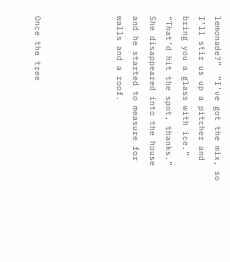lemonade?”  “I’ve got the mix, so I’ll stir us up a pitcher and bring you a glass with ice.”  “That’d hit the spot, thanks.”  She disappeared into the house and he started to measure for walls and a roof.




Once the tree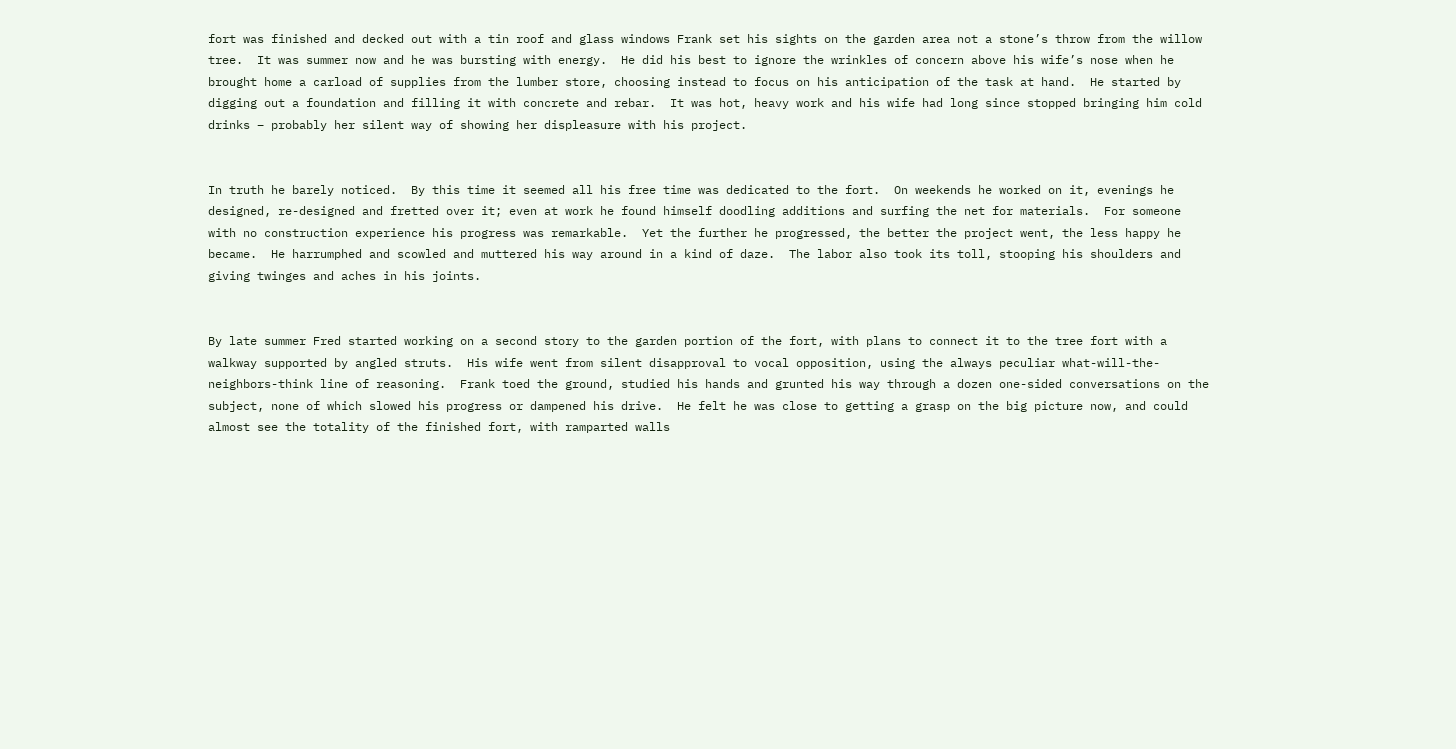fort was finished and decked out with a tin roof and glass windows Frank set his sights on the garden area not a stone’s throw from the willow tree.  It was summer now and he was bursting with energy.  He did his best to ignore the wrinkles of concern above his wife’s nose when he brought home a carload of supplies from the lumber store, choosing instead to focus on his anticipation of the task at hand.  He started by digging out a foundation and filling it with concrete and rebar.  It was hot, heavy work and his wife had long since stopped bringing him cold drinks – probably her silent way of showing her displeasure with his project.


In truth he barely noticed.  By this time it seemed all his free time was dedicated to the fort.  On weekends he worked on it, evenings he designed, re-designed and fretted over it; even at work he found himself doodling additions and surfing the net for materials.  For someone with no construction experience his progress was remarkable.  Yet the further he progressed, the better the project went, the less happy he became.  He harrumphed and scowled and muttered his way around in a kind of daze.  The labor also took its toll, stooping his shoulders and giving twinges and aches in his joints.


By late summer Fred started working on a second story to the garden portion of the fort, with plans to connect it to the tree fort with a walkway supported by angled struts.  His wife went from silent disapproval to vocal opposition, using the always peculiar what-will-the-neighbors-think line of reasoning.  Frank toed the ground, studied his hands and grunted his way through a dozen one-sided conversations on the subject, none of which slowed his progress or dampened his drive.  He felt he was close to getting a grasp on the big picture now, and could almost see the totality of the finished fort, with ramparted walls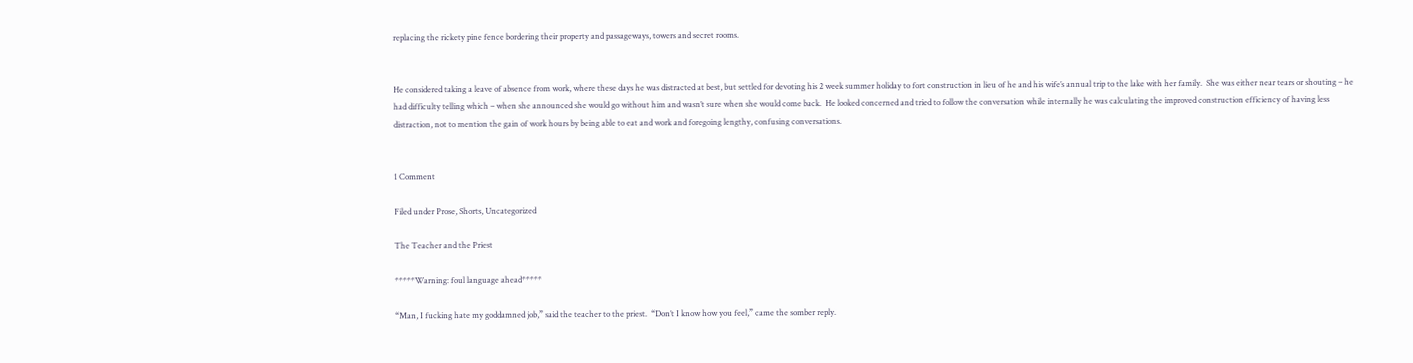replacing the rickety pine fence bordering their property and passageways, towers and secret rooms.


He considered taking a leave of absence from work, where these days he was distracted at best, but settled for devoting his 2 week summer holiday to fort construction in lieu of he and his wife’s annual trip to the lake with her family.  She was either near tears or shouting – he had difficulty telling which – when she announced she would go without him and wasn’t sure when she would come back.  He looked concerned and tried to follow the conversation while internally he was calculating the improved construction efficiency of having less distraction, not to mention the gain of work hours by being able to eat and work and foregoing lengthy, confusing conversations.


1 Comment

Filed under Prose, Shorts, Uncategorized

The Teacher and the Priest

*****Warning: foul language ahead*****

“Man, I fucking hate my goddamned job,” said the teacher to the priest.  “Don’t I know how you feel,” came the somber reply.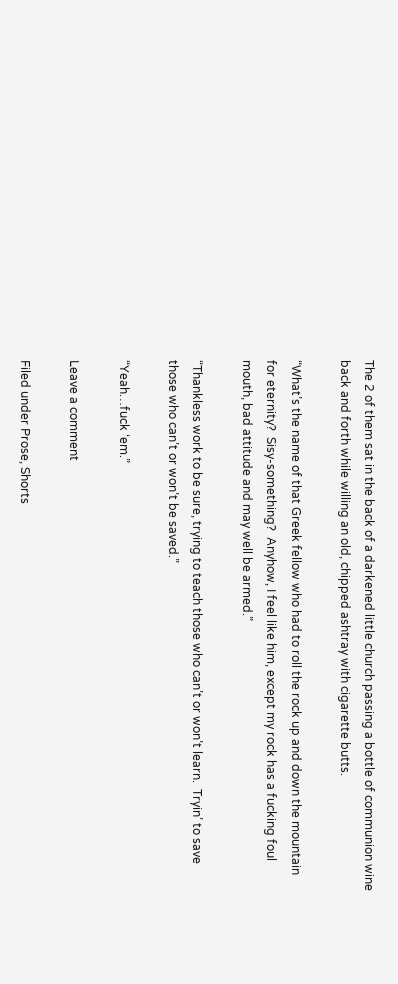The 2 of them sat in the back of a darkened little church passing a bottle of communion wine back and forth while willing an old, chipped ashtray with cigarette butts.

“What’s the name of that Greek fellow who had to roll the rock up and down the mountain for eternity?  Sisy-something?  Anyhow, I feel like him, except my rock has a fucking foul mouth, bad attitude and may well be armed.”

“Thankless work to be sure, trying to teach those who can’t or won’t learn.  Tryin’ to save those who can’t or won’t be saved.”

“Yeah…fuck ‘em.”

Leave a comment

Filed under Prose, Shorts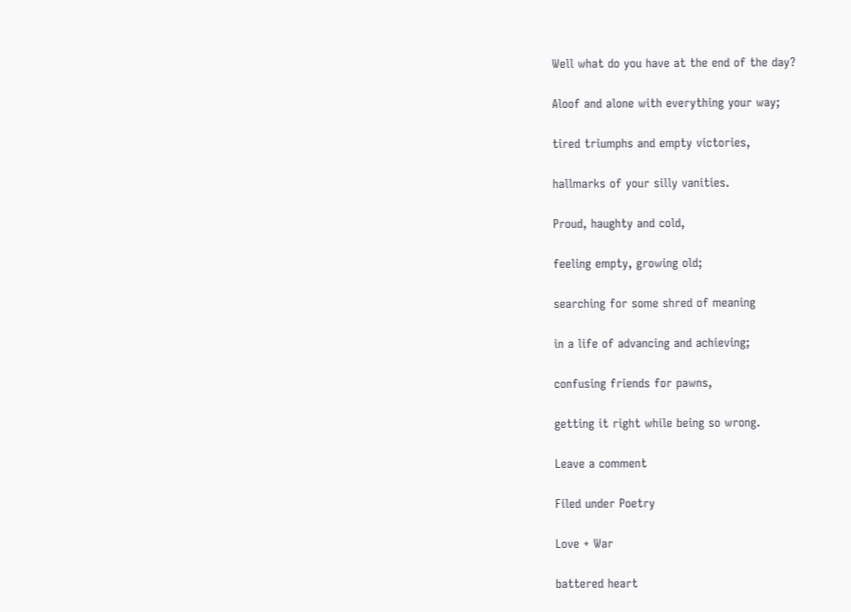Well what do you have at the end of the day?

Aloof and alone with everything your way;

tired triumphs and empty victories,

hallmarks of your silly vanities.

Proud, haughty and cold,

feeling empty, growing old;

searching for some shred of meaning

in a life of advancing and achieving;

confusing friends for pawns,

getting it right while being so wrong.

Leave a comment

Filed under Poetry

Love + War

battered heart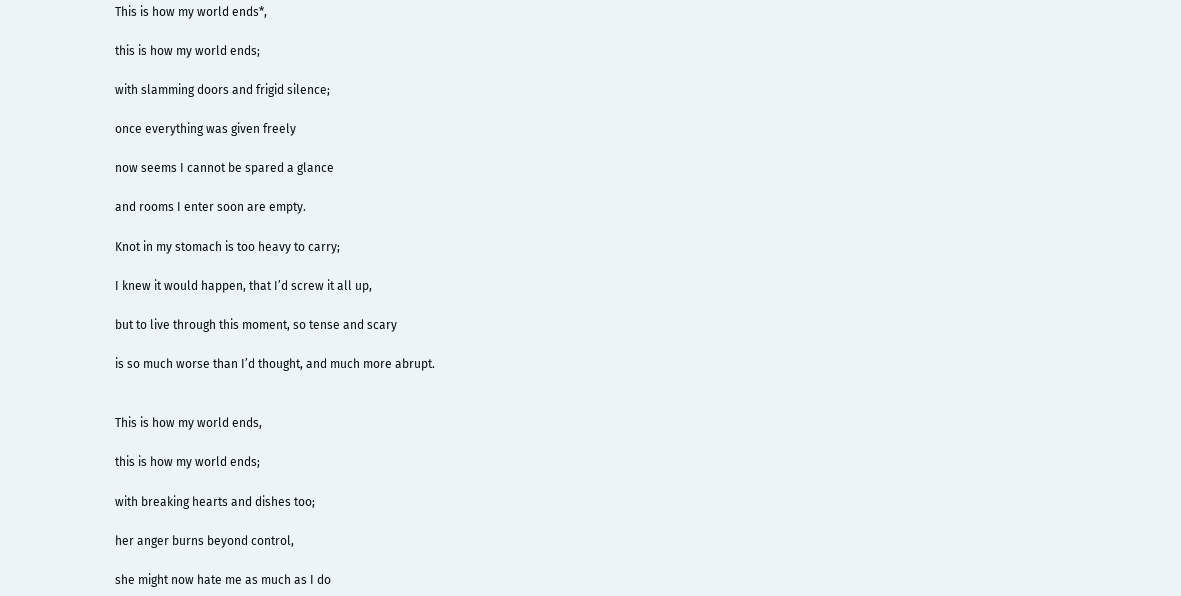This is how my world ends*,

this is how my world ends;

with slamming doors and frigid silence;

once everything was given freely

now seems I cannot be spared a glance

and rooms I enter soon are empty.

Knot in my stomach is too heavy to carry;

I knew it would happen, that I’d screw it all up,

but to live through this moment, so tense and scary

is so much worse than I’d thought, and much more abrupt.


This is how my world ends,

this is how my world ends;

with breaking hearts and dishes too;

her anger burns beyond control,

she might now hate me as much as I do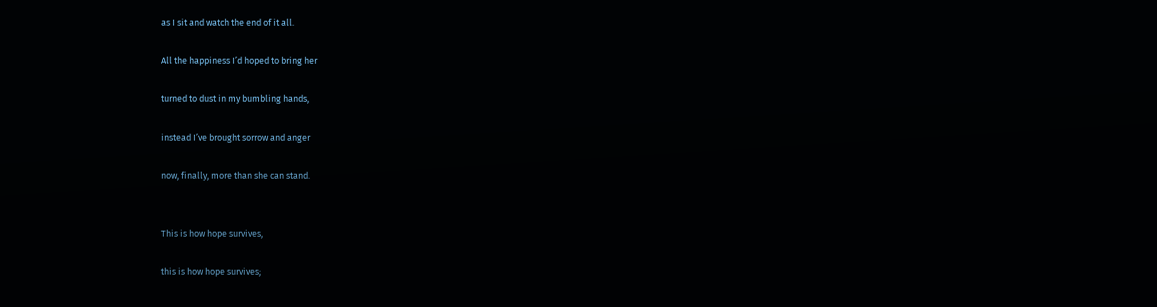as I sit and watch the end of it all.

All the happiness I’d hoped to bring her

turned to dust in my bumbling hands,

instead I’ve brought sorrow and anger

now, finally, more than she can stand.


This is how hope survives,

this is how hope survives;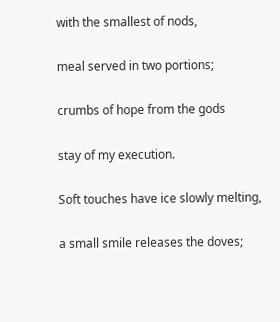with the smallest of nods,

meal served in two portions;

crumbs of hope from the gods

stay of my execution.

Soft touches have ice slowly melting,

a small smile releases the doves;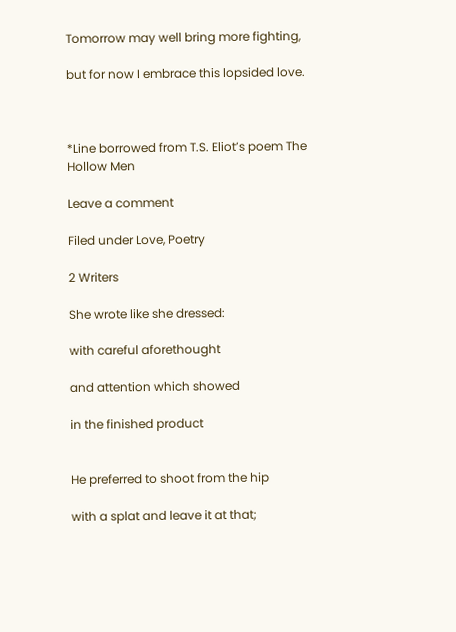Tomorrow may well bring more fighting,

but for now I embrace this lopsided love.



*Line borrowed from T.S. Eliot’s poem The Hollow Men

Leave a comment

Filed under Love, Poetry

2 Writers

She wrote like she dressed:

with careful aforethought

and attention which showed

in the finished product


He preferred to shoot from the hip

with a splat and leave it at that;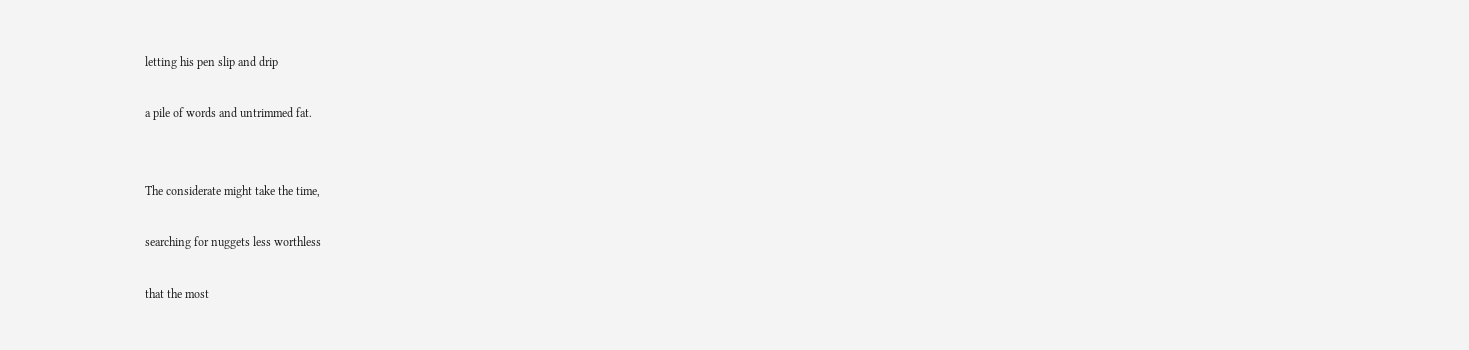letting his pen slip and drip

a pile of words and untrimmed fat.


The considerate might take the time,

searching for nuggets less worthless

that the most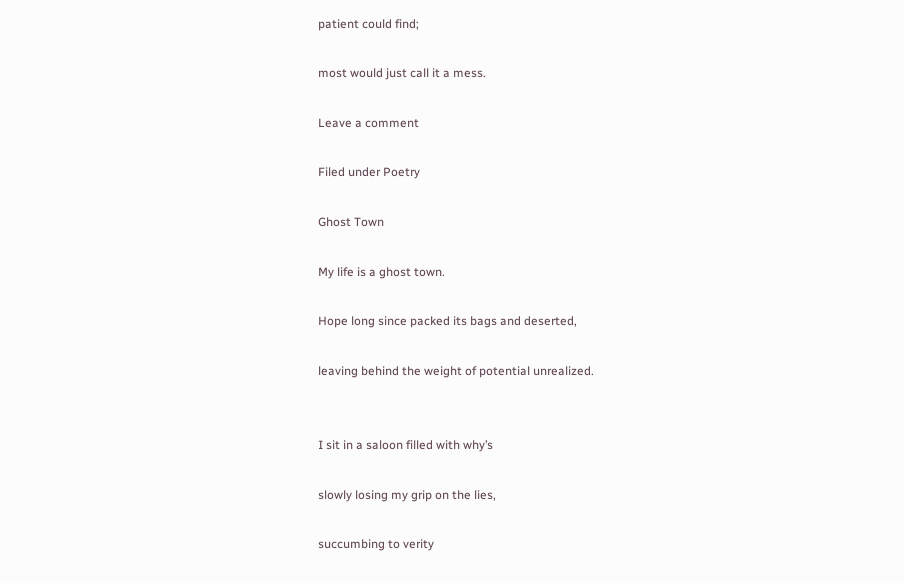patient could find;

most would just call it a mess.

Leave a comment

Filed under Poetry

Ghost Town

My life is a ghost town.

Hope long since packed its bags and deserted,

leaving behind the weight of potential unrealized.


I sit in a saloon filled with why’s

slowly losing my grip on the lies,

succumbing to verity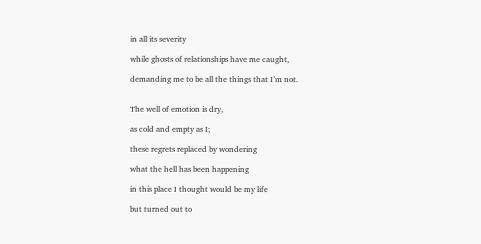in all its severity

while ghosts of relationships have me caught,

demanding me to be all the things that I’m not.


The well of emotion is dry,

as cold and empty as I;

these regrets replaced by wondering

what the hell has been happening

in this place I thought would be my life

but turned out to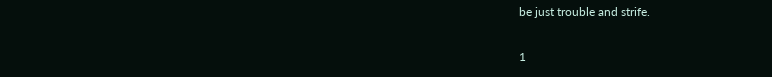be just trouble and strife.

1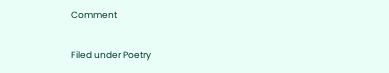Comment

Filed under Poetry